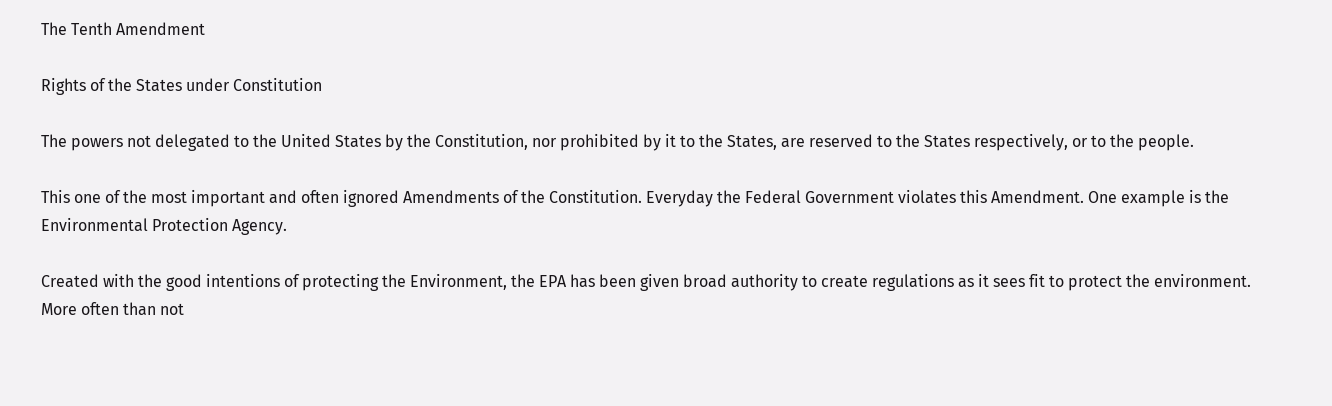The Tenth Amendment

Rights of the States under Constitution

The powers not delegated to the United States by the Constitution, nor prohibited by it to the States, are reserved to the States respectively, or to the people.

This one of the most important and often ignored Amendments of the Constitution. Everyday the Federal Government violates this Amendment. One example is the Environmental Protection Agency.

Created with the good intentions of protecting the Environment, the EPA has been given broad authority to create regulations as it sees fit to protect the environment. More often than not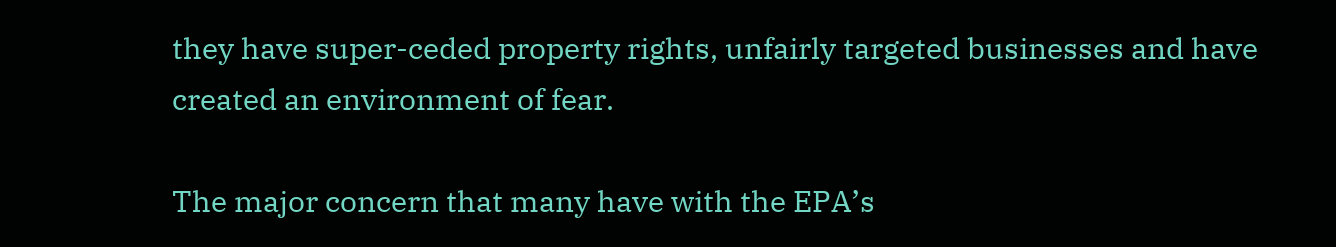they have super-ceded property rights, unfairly targeted businesses and have created an environment of fear.

The major concern that many have with the EPA’s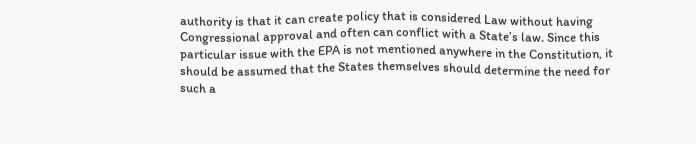authority is that it can create policy that is considered Law without having Congressional approval and often can conflict with a State’s law. Since this particular issue with the EPA is not mentioned anywhere in the Constitution, it should be assumed that the States themselves should determine the need for such a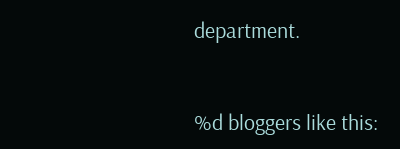department.


%d bloggers like this: